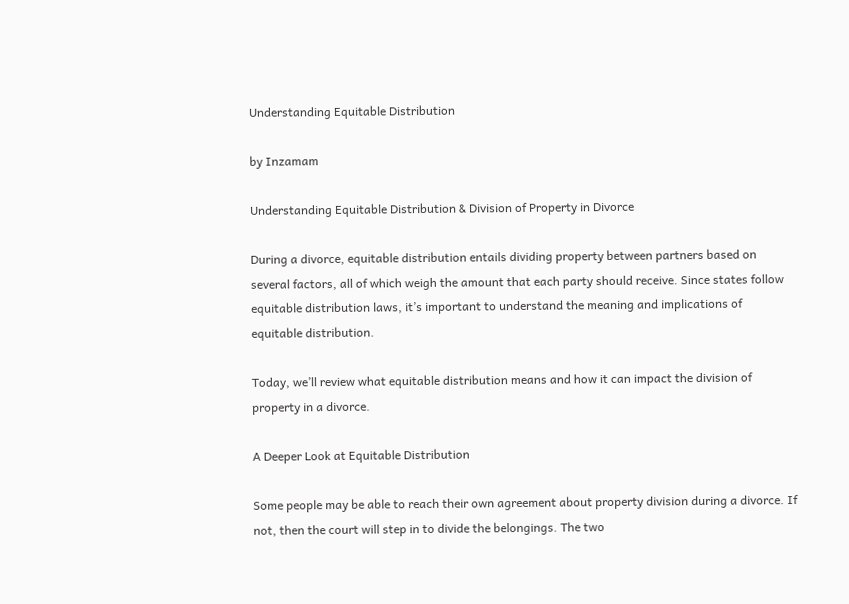Understanding Equitable Distribution

by Inzamam

Understanding Equitable Distribution & Division of Property in Divorce

During a divorce, equitable distribution entails dividing property between partners based on several factors, all of which weigh the amount that each party should receive. Since states follow equitable distribution laws, it’s important to understand the meaning and implications of equitable distribution.

Today, we’ll review what equitable distribution means and how it can impact the division of property in a divorce.

A Deeper Look at Equitable Distribution

Some people may be able to reach their own agreement about property division during a divorce. If not, then the court will step in to divide the belongings. The two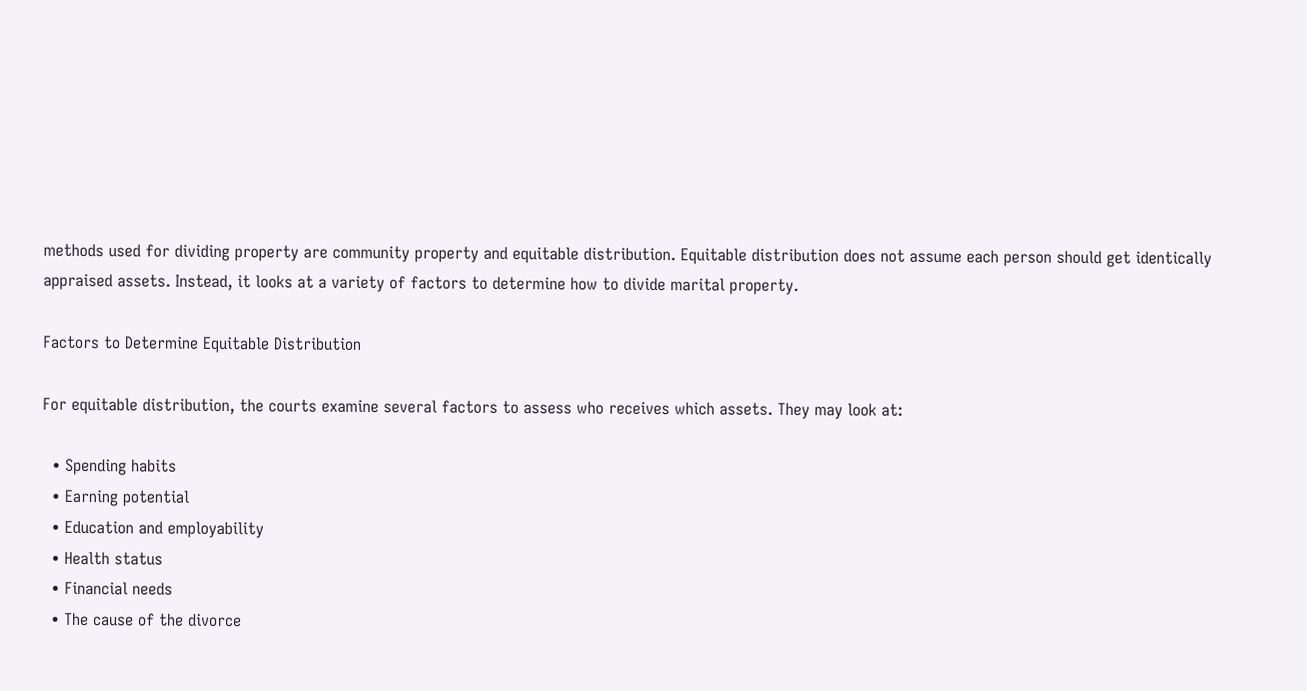methods used for dividing property are community property and equitable distribution. Equitable distribution does not assume each person should get identically appraised assets. Instead, it looks at a variety of factors to determine how to divide marital property.

Factors to Determine Equitable Distribution

For equitable distribution, the courts examine several factors to assess who receives which assets. They may look at:

  • Spending habits
  • Earning potential
  • Education and employability
  • Health status
  • Financial needs
  • The cause of the divorce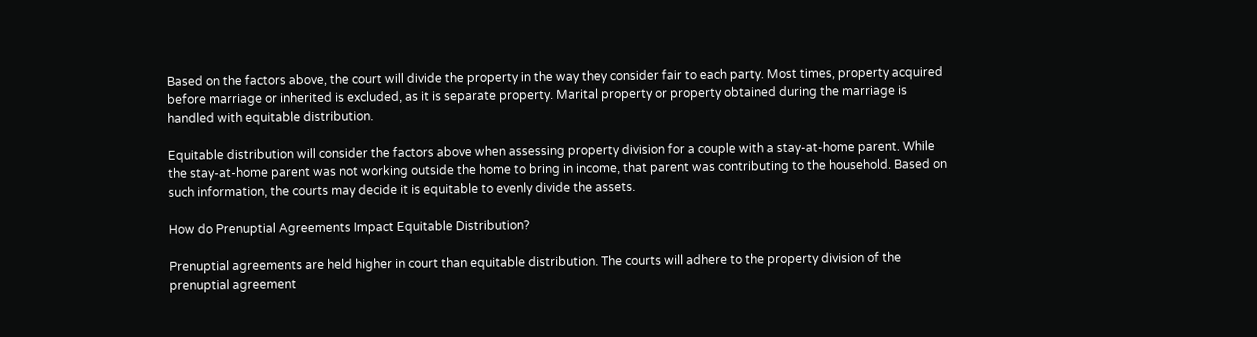Based on the factors above, the court will divide the property in the way they consider fair to each party. Most times, property acquired before marriage or inherited is excluded, as it is separate property. Marital property or property obtained during the marriage is handled with equitable distribution.

Equitable distribution will consider the factors above when assessing property division for a couple with a stay-at-home parent. While the stay-at-home parent was not working outside the home to bring in income, that parent was contributing to the household. Based on such information, the courts may decide it is equitable to evenly divide the assets.

How do Prenuptial Agreements Impact Equitable Distribution?

Prenuptial agreements are held higher in court than equitable distribution. The courts will adhere to the property division of the prenuptial agreement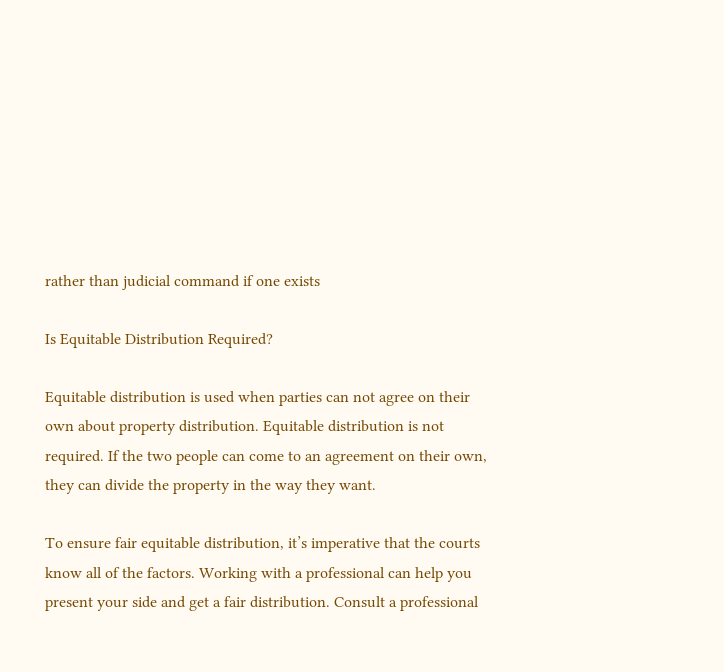rather than judicial command if one exists

Is Equitable Distribution Required?

Equitable distribution is used when parties can not agree on their own about property distribution. Equitable distribution is not required. If the two people can come to an agreement on their own, they can divide the property in the way they want.

To ensure fair equitable distribution, it’s imperative that the courts know all of the factors. Working with a professional can help you present your side and get a fair distribution. Consult a professional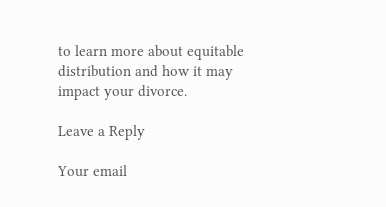to learn more about equitable distribution and how it may impact your divorce.

Leave a Reply

Your email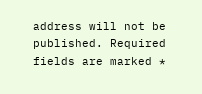address will not be published. Required fields are marked *